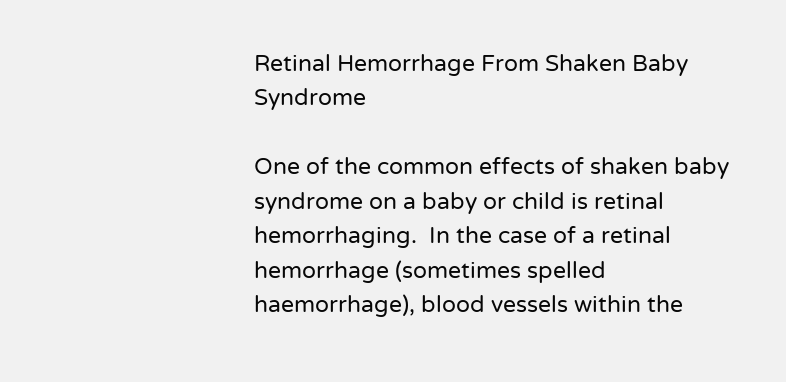Retinal Hemorrhage From Shaken Baby Syndrome

One of the common effects of shaken baby syndrome on a baby or child is retinal hemorrhaging.  In the case of a retinal hemorrhage (sometimes spelled haemorrhage), blood vessels within the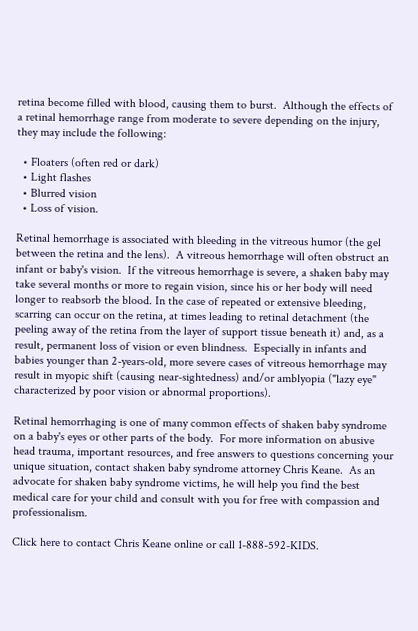retina become filled with blood, causing them to burst.  Although the effects of a retinal hemorrhage range from moderate to severe depending on the injury, they may include the following:

  • Floaters (often red or dark)
  • Light flashes
  • Blurred vision
  • Loss of vision.

Retinal hemorrhage is associated with bleeding in the vitreous humor (the gel between the retina and the lens).  A vitreous hemorrhage will often obstruct an infant or baby's vision.  If the vitreous hemorrhage is severe, a shaken baby may take several months or more to regain vision, since his or her body will need longer to reabsorb the blood. In the case of repeated or extensive bleeding, scarring can occur on the retina, at times leading to retinal detachment (the peeling away of the retina from the layer of support tissue beneath it) and, as a result, permanent loss of vision or even blindness.  Especially in infants and babies younger than 2-years-old, more severe cases of vitreous hemorrhage may result in myopic shift (causing near-sightedness) and/or amblyopia ("lazy eye" characterized by poor vision or abnormal proportions).

Retinal hemorrhaging is one of many common effects of shaken baby syndrome on a baby's eyes or other parts of the body.  For more information on abusive head trauma, important resources, and free answers to questions concerning your unique situation, contact shaken baby syndrome attorney Chris Keane.  As an advocate for shaken baby syndrome victims, he will help you find the best medical care for your child and consult with you for free with compassion and professionalism.

Click here to contact Chris Keane online or call 1-888-592-KIDS.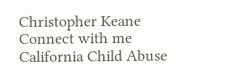Christopher Keane
Connect with me
California Child Abuse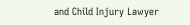and Child Injury Lawyer